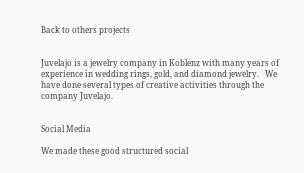Back to others projects


Juvelajo is a jewelry company in Koblenz with many years of experience in wedding rings, gold, and diamond jewelry.   We have done several types of creative activities through the company Juvelajo.


Social Media

We made these good structured social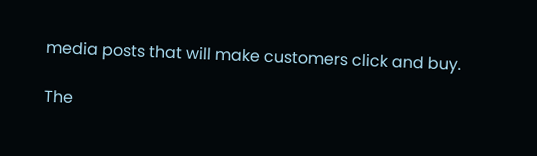media posts that will make customers click and buy.

The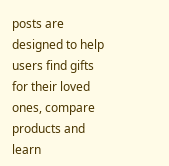posts are designed to help users find gifts for their loved ones, compare products and learn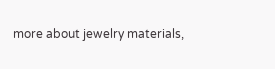more about jewelry materials,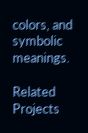colors, and symbolic meanings.

Related Projects